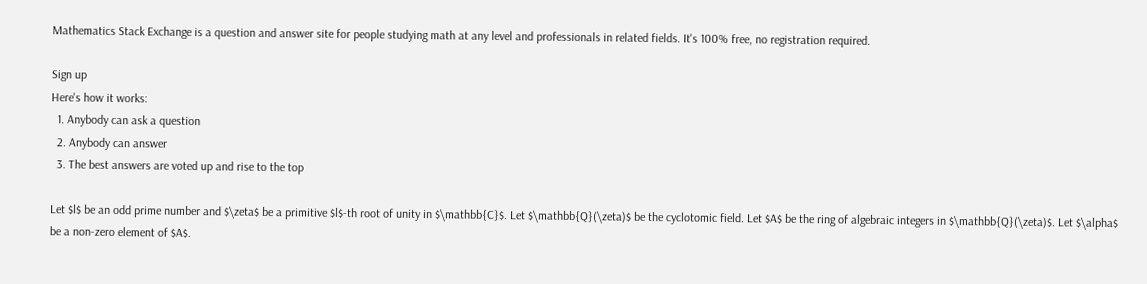Mathematics Stack Exchange is a question and answer site for people studying math at any level and professionals in related fields. It's 100% free, no registration required.

Sign up
Here's how it works:
  1. Anybody can ask a question
  2. Anybody can answer
  3. The best answers are voted up and rise to the top

Let $l$ be an odd prime number and $\zeta$ be a primitive $l$-th root of unity in $\mathbb{C}$. Let $\mathbb{Q}(\zeta)$ be the cyclotomic field. Let $A$ be the ring of algebraic integers in $\mathbb{Q}(\zeta)$. Let $\alpha$ be a non-zero element of $A$.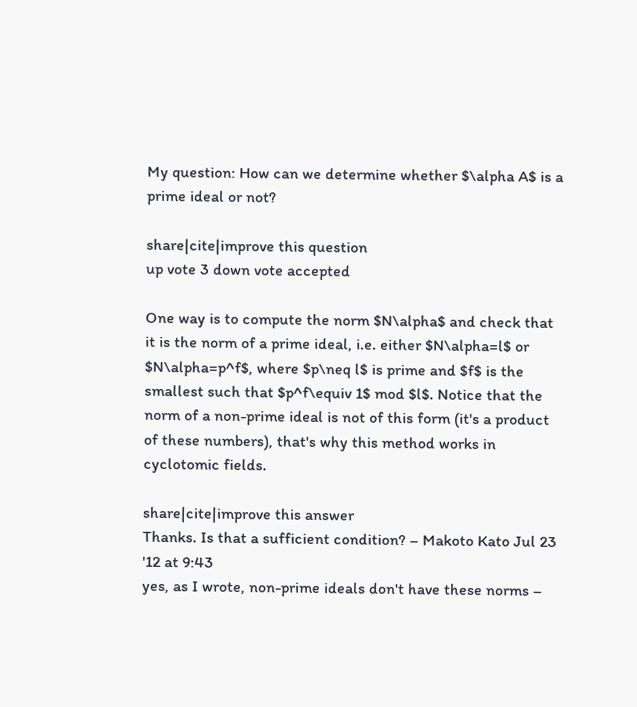My question: How can we determine whether $\alpha A$ is a prime ideal or not?

share|cite|improve this question
up vote 3 down vote accepted

One way is to compute the norm $N\alpha$ and check that it is the norm of a prime ideal, i.e. either $N\alpha=l$ or $N\alpha=p^f$, where $p\neq l$ is prime and $f$ is the smallest such that $p^f\equiv 1$ mod $l$. Notice that the norm of a non-prime ideal is not of this form (it's a product of these numbers), that's why this method works in cyclotomic fields.

share|cite|improve this answer
Thanks. Is that a sufficient condition? – Makoto Kato Jul 23 '12 at 9:43
yes, as I wrote, non-prime ideals don't have these norms –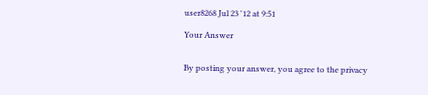user8268 Jul 23 '12 at 9:51

Your Answer


By posting your answer, you agree to the privacy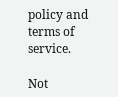policy and terms of service.

Not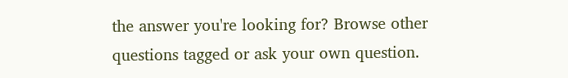the answer you're looking for? Browse other questions tagged or ask your own question.